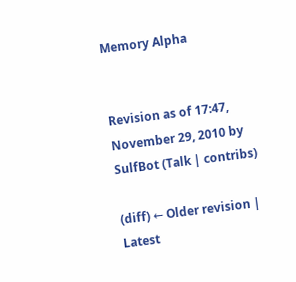Memory Alpha


Revision as of 17:47, November 29, 2010 by SulfBot (Talk | contribs)

(diff) ← Older revision | Latest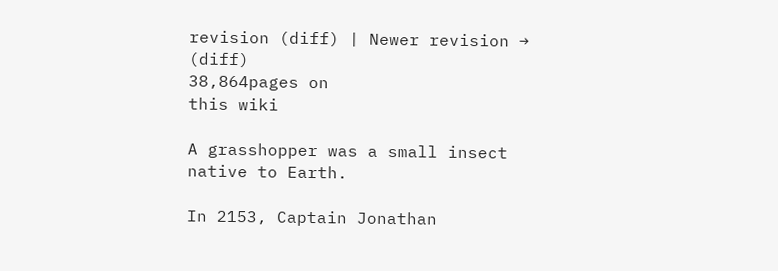revision (diff) | Newer revision → (diff)
38,864pages on
this wiki

A grasshopper was a small insect native to Earth.

In 2153, Captain Jonathan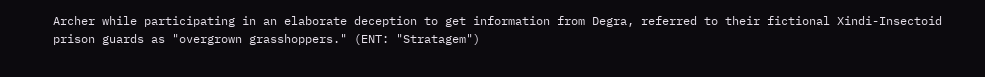Archer while participating in an elaborate deception to get information from Degra, referred to their fictional Xindi-Insectoid prison guards as "overgrown grasshoppers." (ENT: "Stratagem")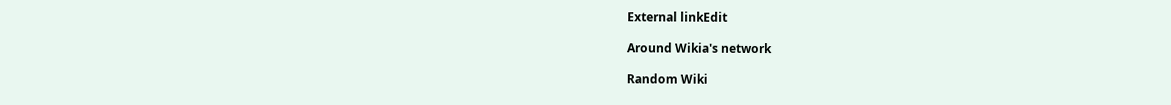External linkEdit

Around Wikia's network

Random Wiki